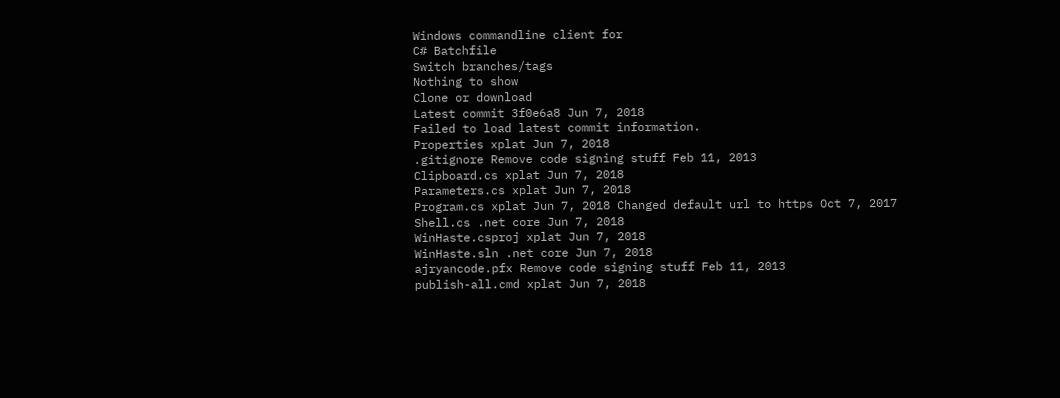Windows commandline client for
C# Batchfile
Switch branches/tags
Nothing to show
Clone or download
Latest commit 3f0e6a8 Jun 7, 2018
Failed to load latest commit information.
Properties xplat Jun 7, 2018
.gitignore Remove code signing stuff Feb 11, 2013
Clipboard.cs xplat Jun 7, 2018
Parameters.cs xplat Jun 7, 2018
Program.cs xplat Jun 7, 2018 Changed default url to https Oct 7, 2017
Shell.cs .net core Jun 7, 2018
WinHaste.csproj xplat Jun 7, 2018
WinHaste.sln .net core Jun 7, 2018
ajryancode.pfx Remove code signing stuff Feb 11, 2013
publish-all.cmd xplat Jun 7, 2018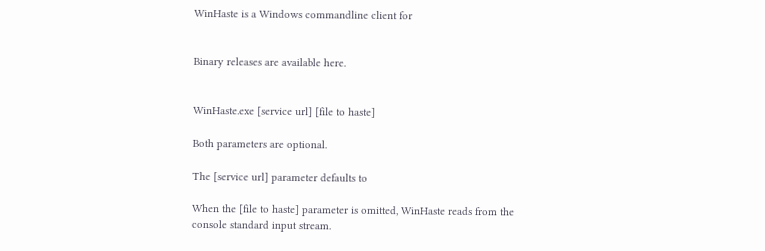WinHaste is a Windows commandline client for


Binary releases are available here.


WinHaste.exe [service url] [file to haste]

Both parameters are optional.

The [service url] parameter defaults to

When the [file to haste] parameter is omitted, WinHaste reads from the console standard input stream.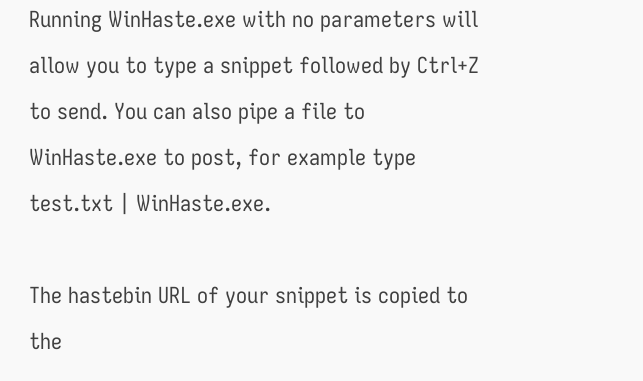Running WinHaste.exe with no parameters will allow you to type a snippet followed by Ctrl+Z to send. You can also pipe a file to WinHaste.exe to post, for example type test.txt | WinHaste.exe.

The hastebin URL of your snippet is copied to the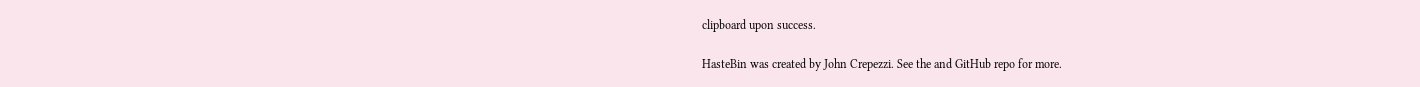clipboard upon success.

HasteBin was created by John Crepezzi. See the and GitHub repo for more.